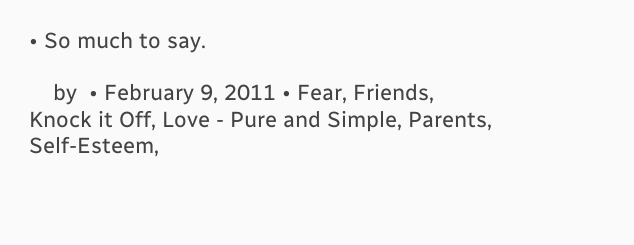• So much to say.

    by  • February 9, 2011 • Fear, Friends, Knock it Off, Love - Pure and Simple, Parents, Self-Esteem,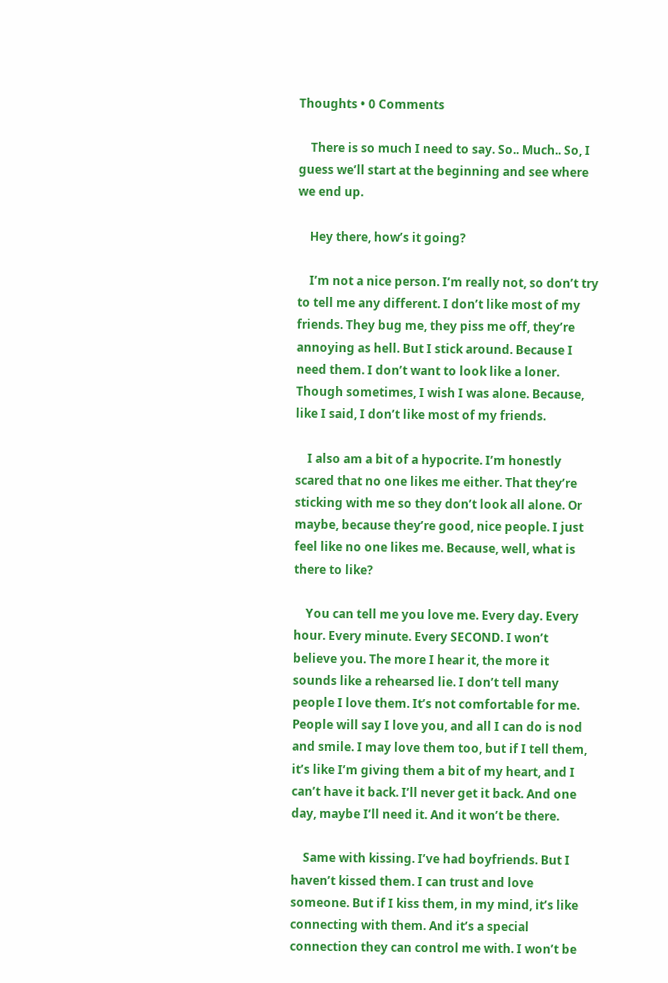Thoughts • 0 Comments

    There is so much I need to say. So.. Much.. So, I guess we’ll start at the beginning and see where we end up.

    Hey there, how’s it going?

    I’m not a nice person. I’m really not, so don’t try to tell me any different. I don’t like most of my friends. They bug me, they piss me off, they’re annoying as hell. But I stick around. Because I need them. I don’t want to look like a loner. Though sometimes, I wish I was alone. Because, like I said, I don’t like most of my friends.

    I also am a bit of a hypocrite. I’m honestly scared that no one likes me either. That they’re sticking with me so they don’t look all alone. Or maybe, because they’re good, nice people. I just feel like no one likes me. Because, well, what is there to like?

    You can tell me you love me. Every day. Every hour. Every minute. Every SECOND. I won’t believe you. The more I hear it, the more it sounds like a rehearsed lie. I don’t tell many people I love them. It’s not comfortable for me. People will say I love you, and all I can do is nod and smile. I may love them too, but if I tell them, it’s like I’m giving them a bit of my heart, and I can’t have it back. I’ll never get it back. And one day, maybe I’ll need it. And it won’t be there.

    Same with kissing. I’ve had boyfriends. But I haven’t kissed them. I can trust and love someone. But if I kiss them, in my mind, it’s like connecting with them. And it’s a special connection they can control me with. I won’t be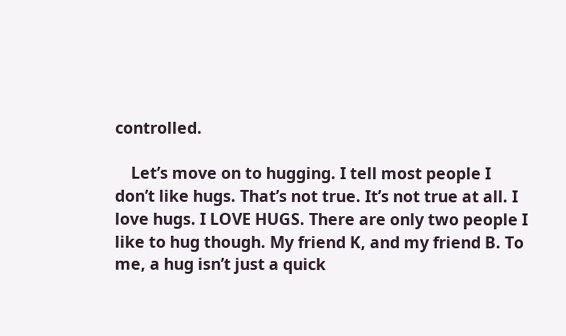controlled.

    Let’s move on to hugging. I tell most people I don’t like hugs. That’s not true. It’s not true at all. I love hugs. I LOVE HUGS. There are only two people I like to hug though. My friend K, and my friend B. To me, a hug isn’t just a quick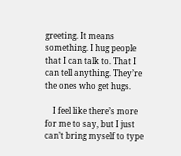greeting. It means something. I hug people that I can talk to. That I can tell anything. They’re the ones who get hugs.

    I feel like there’s more for me to say, but I just can’t bring myself to type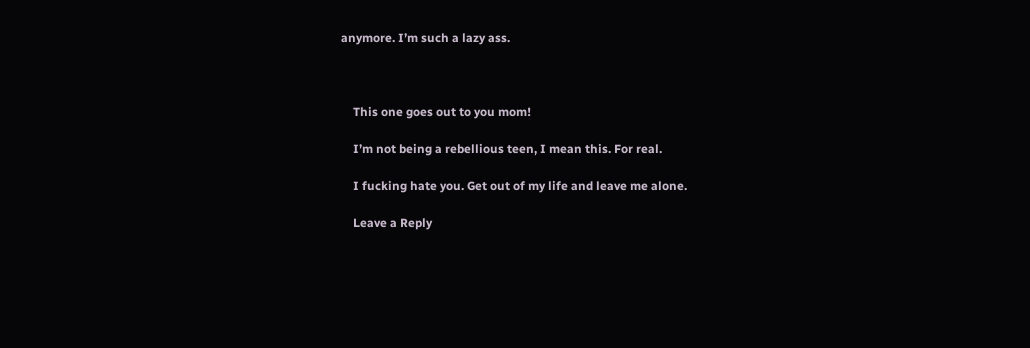anymore. I’m such a lazy ass.



    This one goes out to you mom!

    I’m not being a rebellious teen, I mean this. For real.

    I fucking hate you. Get out of my life and leave me alone.

    Leave a Reply